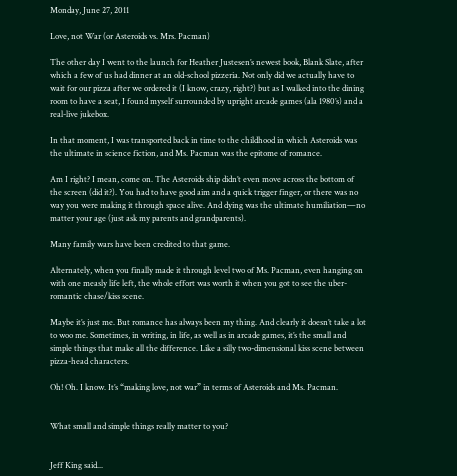Monday, June 27, 2011

Love, not War (or Asteroids vs. Mrs. Pacman)

The other day I went to the launch for Heather Justesen’s newest book, Blank Slate, after which a few of us had dinner at an old-school pizzeria. Not only did we actually have to wait for our pizza after we ordered it (I know, crazy, right?) but as I walked into the dining room to have a seat, I found myself surrounded by upright arcade games (ala 1980’s) and a real-live jukebox.

In that moment, I was transported back in time to the childhood in which Asteroids was the ultimate in science fiction, and Ms. Pacman was the epitome of romance.

Am I right? I mean, come on. The Asteroids ship didn’t even move across the bottom of the screen (did it?). You had to have good aim and a quick trigger finger, or there was no way you were making it through space alive. And dying was the ultimate humiliation—no matter your age (just ask my parents and grandparents).

Many family wars have been credited to that game.

Alternately, when you finally made it through level two of Ms. Pacman, even hanging on with one measly life left, the whole effort was worth it when you got to see the uber-romantic chase/kiss scene.

Maybe it’s just me. But romance has always been my thing. And clearly it doesn’t take a lot to woo me. Sometimes, in writing, in life, as well as in arcade games, it’s the small and simple things that make all the difference. Like a silly two-dimensional kiss scene between pizza-head characters.

Oh! Oh. I know. It’s “making love, not war” in terms of Asteroids and Ms. Pacman.


What small and simple things really matter to you?


Jeff King said...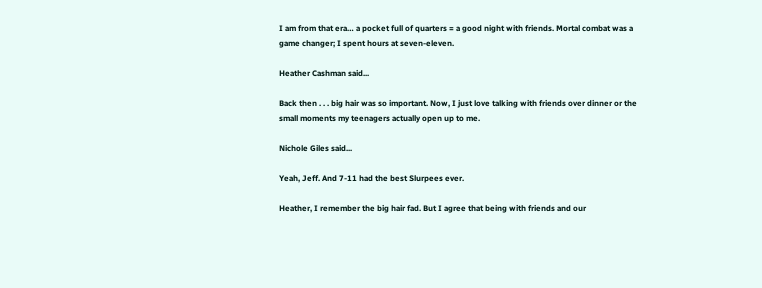I am from that era… a pocket full of quarters = a good night with friends. Mortal combat was a game changer; I spent hours at seven-eleven.

Heather Cashman said...

Back then . . . big hair was so important. Now, I just love talking with friends over dinner or the small moments my teenagers actually open up to me.

Nichole Giles said...

Yeah, Jeff. And 7-11 had the best Slurpees ever.

Heather, I remember the big hair fad. But I agree that being with friends and our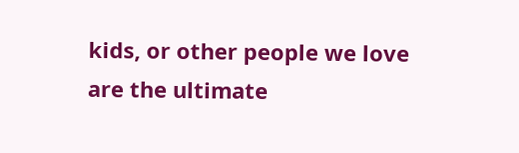kids, or other people we love are the ultimate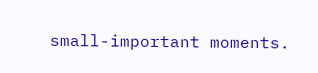small-important moments.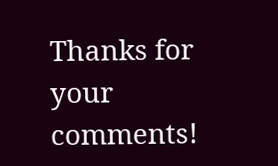Thanks for your comments!